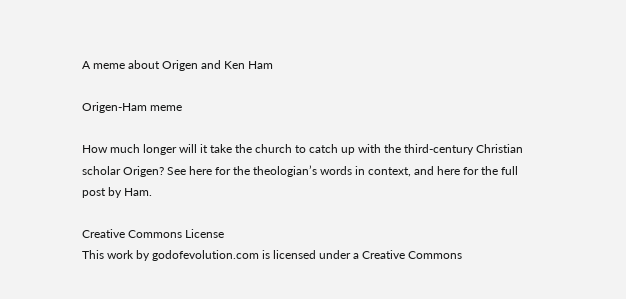A meme about Origen and Ken Ham

Origen-Ham meme

How much longer will it take the church to catch up with the third-century Christian scholar Origen? See here for the theologian’s words in context, and here for the full post by Ham.

Creative Commons License
This work by godofevolution.com is licensed under a Creative Commons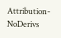Attribution-NoDerivs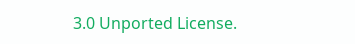3.0 Unported License.